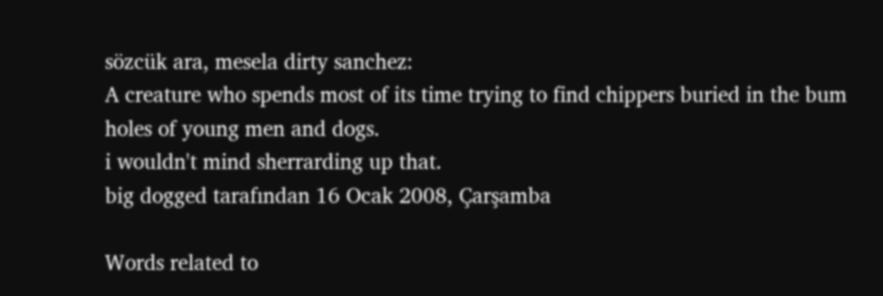sözcük ara, mesela dirty sanchez:
A creature who spends most of its time trying to find chippers buried in the bum holes of young men and dogs.
i wouldn't mind sherrarding up that.
big dogged tarafından 16 Ocak 2008, Çarşamba

Words related to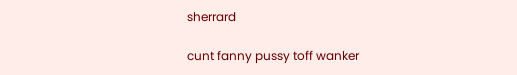sherrard

cunt fanny pussy toff wanker